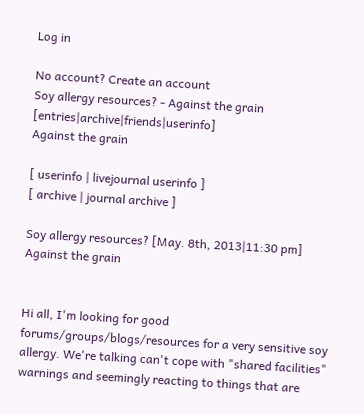Log in

No account? Create an account
Soy allergy resources? - Against the grain [entries|archive|friends|userinfo]
Against the grain

[ userinfo | livejournal userinfo ]
[ archive | journal archive ]

Soy allergy resources? [May. 8th, 2013|11:30 pm]
Against the grain


Hi all, I'm looking for good forums/groups/blogs/resources for a very sensitive soy allergy. We're talking can't cope with "shared facilities" warnings and seemingly reacting to things that are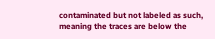contaminated but not labeled as such, meaning the traces are below the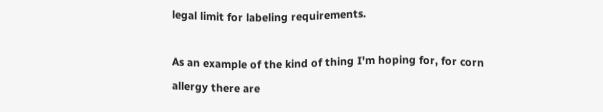legal limit for labeling requirements.

As an example of the kind of thing I'm hoping for, for corn allergy there are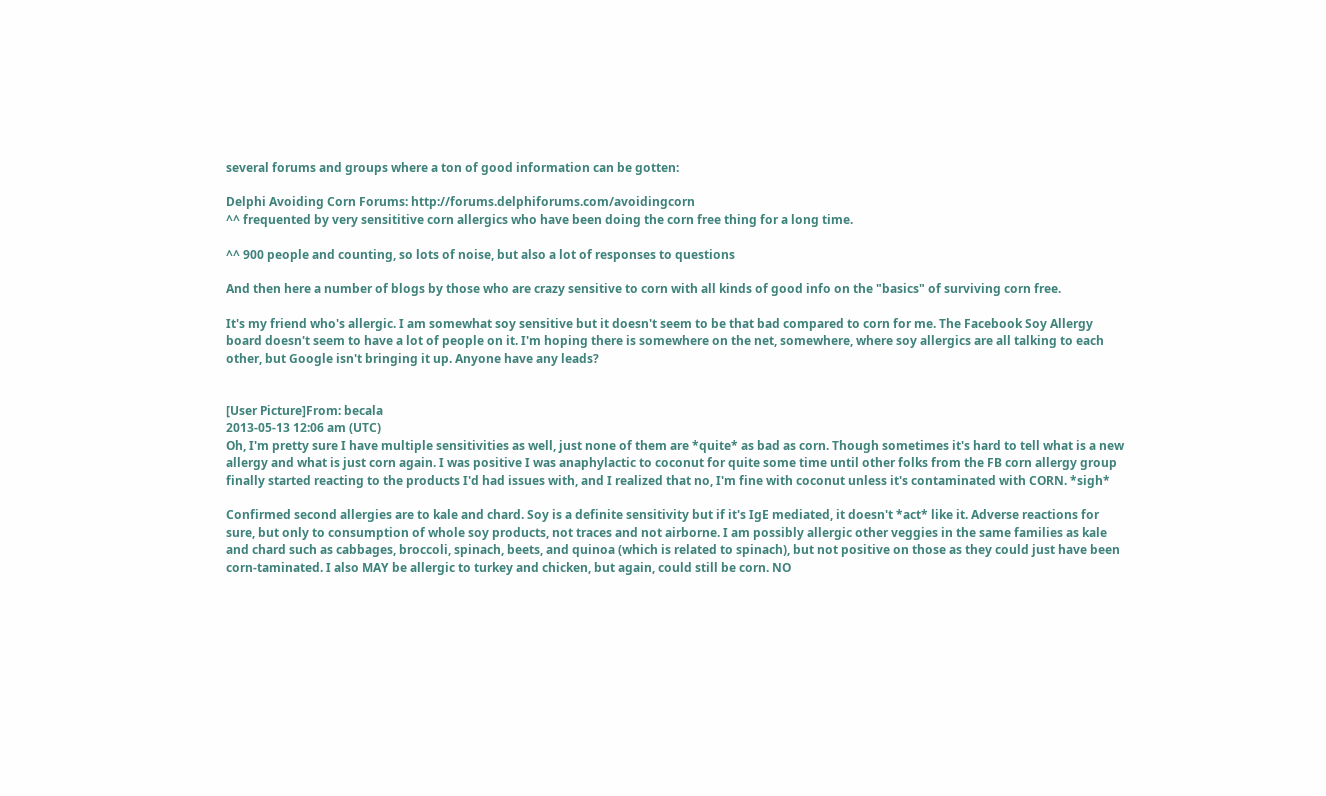several forums and groups where a ton of good information can be gotten:

Delphi Avoiding Corn Forums: http://forums.delphiforums.com/avoidingcorn
^^ frequented by very sensititive corn allergics who have been doing the corn free thing for a long time.

^^ 900 people and counting, so lots of noise, but also a lot of responses to questions

And then here a number of blogs by those who are crazy sensitive to corn with all kinds of good info on the "basics" of surviving corn free.

It's my friend who's allergic. I am somewhat soy sensitive but it doesn't seem to be that bad compared to corn for me. The Facebook Soy Allergy board doesn't seem to have a lot of people on it. I'm hoping there is somewhere on the net, somewhere, where soy allergics are all talking to each other, but Google isn't bringing it up. Anyone have any leads?


[User Picture]From: becala
2013-05-13 12:06 am (UTC)
Oh, I'm pretty sure I have multiple sensitivities as well, just none of them are *quite* as bad as corn. Though sometimes it's hard to tell what is a new allergy and what is just corn again. I was positive I was anaphylactic to coconut for quite some time until other folks from the FB corn allergy group finally started reacting to the products I'd had issues with, and I realized that no, I'm fine with coconut unless it's contaminated with CORN. *sigh*

Confirmed second allergies are to kale and chard. Soy is a definite sensitivity but if it's IgE mediated, it doesn't *act* like it. Adverse reactions for sure, but only to consumption of whole soy products, not traces and not airborne. I am possibly allergic other veggies in the same families as kale and chard such as cabbages, broccoli, spinach, beets, and quinoa (which is related to spinach), but not positive on those as they could just have been corn-taminated. I also MAY be allergic to turkey and chicken, but again, could still be corn. NO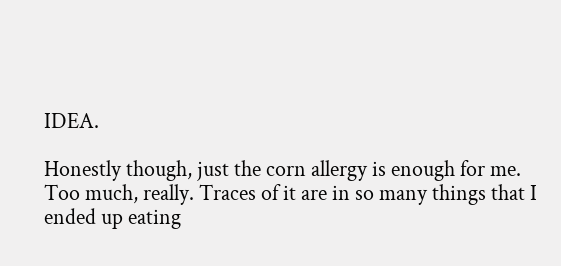IDEA.

Honestly though, just the corn allergy is enough for me. Too much, really. Traces of it are in so many things that I ended up eating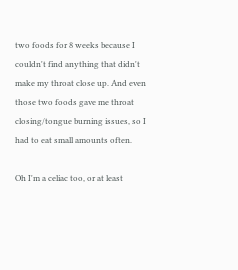two foods for 8 weeks because I couldn't find anything that didn't make my throat close up. And even those two foods gave me throat closing/tongue burning issues, so I had to eat small amounts often.

Oh I'm a celiac too, or at least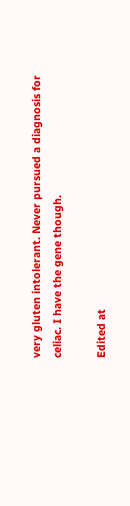very gluten intolerant. Never pursued a diagnosis for celiac. I have the gene though.

Edited at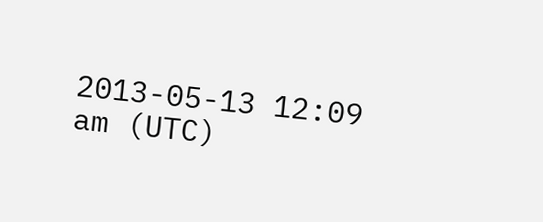2013-05-13 12:09 am (UTC)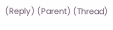(Reply) (Parent) (Thread)